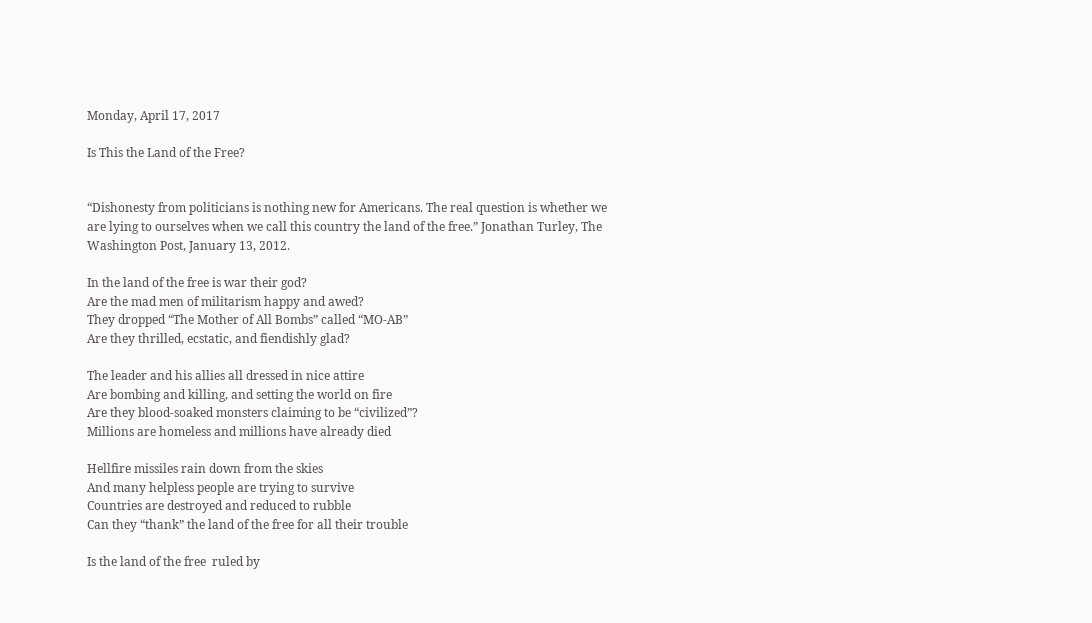Monday, April 17, 2017

Is This the Land of the Free?


“Dishonesty from politicians is nothing new for Americans. The real question is whether we are lying to ourselves when we call this country the land of the free.” Jonathan Turley, The Washington Post, January 13, 2012.

In the land of the free is war their god?
Are the mad men of militarism happy and awed?
They dropped “The Mother of All Bombs” called “MO-AB”
Are they thrilled, ecstatic, and fiendishly glad?

The leader and his allies all dressed in nice attire
Are bombing and killing, and setting the world on fire
Are they blood-soaked monsters claiming to be “civilized”?
Millions are homeless and millions have already died

Hellfire missiles rain down from the skies
And many helpless people are trying to survive
Countries are destroyed and reduced to rubble
Can they “thank” the land of the free for all their trouble

Is the land of the free  ruled by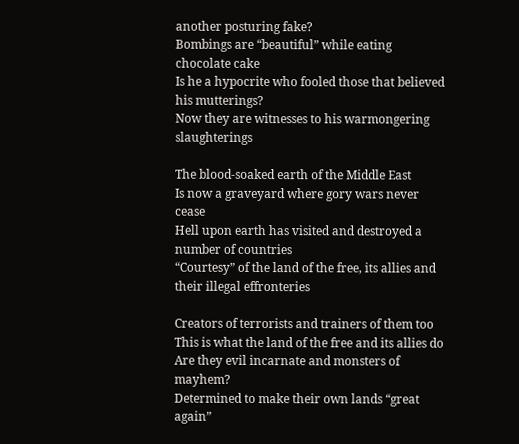another posturing fake?
Bombings are “beautiful” while eating chocolate cake
Is he a hypocrite who fooled those that believed his mutterings?
Now they are witnesses to his warmongering slaughterings

The blood-soaked earth of the Middle East
Is now a graveyard where gory wars never cease
Hell upon earth has visited and destroyed a number of countries
“Courtesy” of the land of the free, its allies and their illegal effronteries

Creators of terrorists and trainers of them too
This is what the land of the free and its allies do
Are they evil incarnate and monsters of mayhem?
Determined to make their own lands “great again”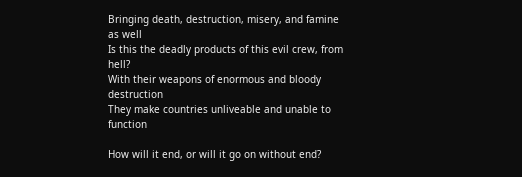Bringing death, destruction, misery, and famine as well
Is this the deadly products of this evil crew, from hell?
With their weapons of enormous and bloody destruction
They make countries unliveable and unable to function

How will it end, or will it go on without end?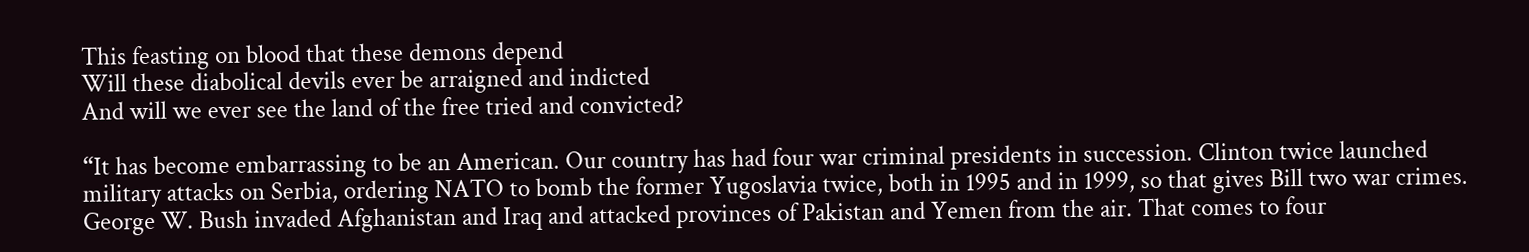This feasting on blood that these demons depend
Will these diabolical devils ever be arraigned and indicted
And will we ever see the land of the free tried and convicted?

“It has become embarrassing to be an American. Our country has had four war criminal presidents in succession. Clinton twice launched military attacks on Serbia, ordering NATO to bomb the former Yugoslavia twice, both in 1995 and in 1999, so that gives Bill two war crimes. George W. Bush invaded Afghanistan and Iraq and attacked provinces of Pakistan and Yemen from the air. That comes to four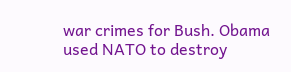war crimes for Bush. Obama used NATO to destroy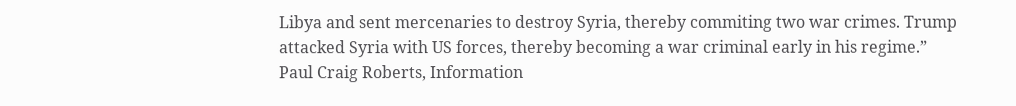Libya and sent mercenaries to destroy Syria, thereby commiting two war crimes. Trump attacked Syria with US forces, thereby becoming a war criminal early in his regime.”
Paul Craig Roberts, Information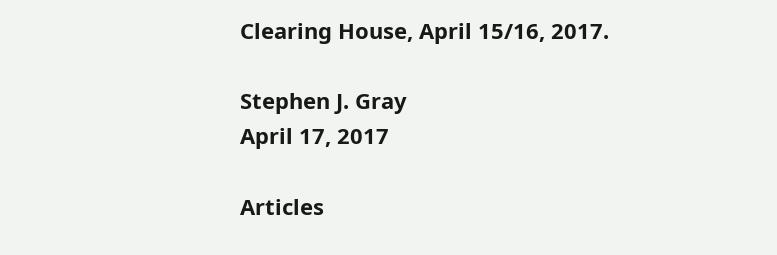Clearing House, April 15/16, 2017.

Stephen J. Gray
April 17, 2017

Articles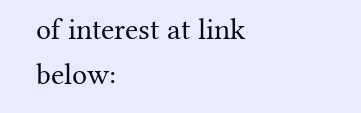of interest at link below: